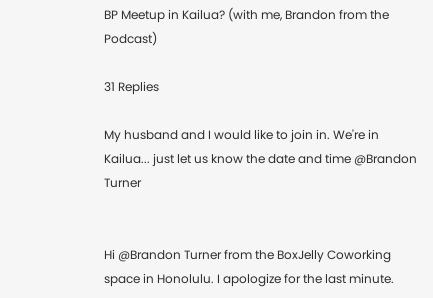BP Meetup in Kailua? (with me, Brandon from the Podcast)

31 Replies

My husband and I would like to join in. We're in Kailua... just let us know the date and time @Brandon Turner


Hi @Brandon Turner from the BoxJelly Coworking space in Honolulu. I apologize for the last minute.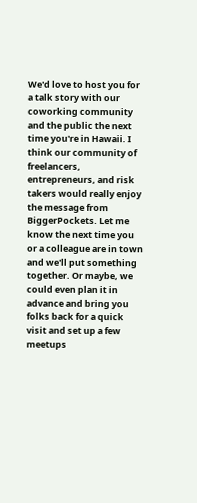We'd love to host you for a talk story with our coworking community and the public the next time you're in Hawaii. I think our community of freelancers, entrepreneurs, and risk takers would really enjoy the message from BiggerPockets. Let me know the next time you or a colleague are in town and we'll put something together. Or maybe, we could even plan it in advance and bring you folks back for a quick visit and set up a few meetups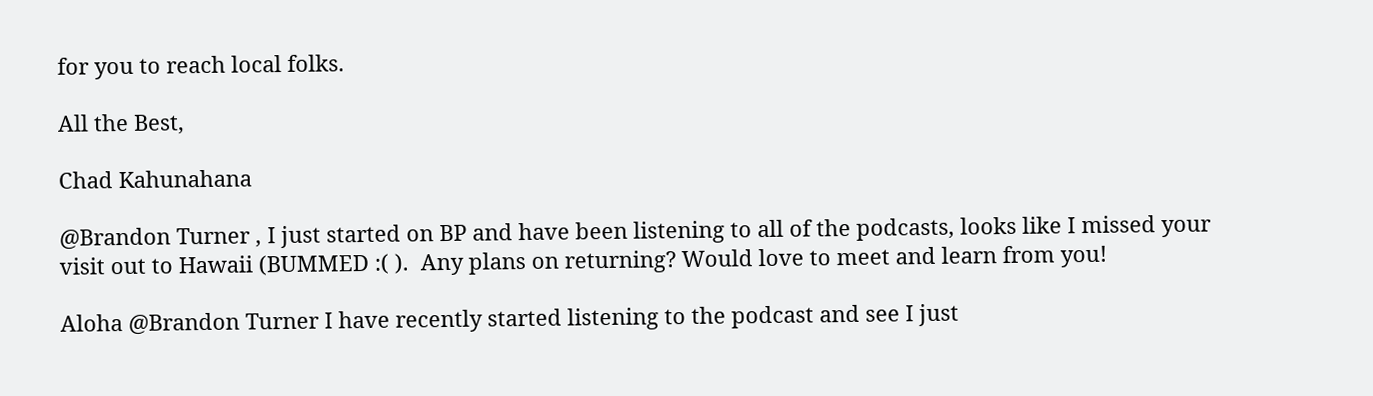for you to reach local folks.

All the Best,

Chad Kahunahana

@Brandon Turner , I just started on BP and have been listening to all of the podcasts, looks like I missed your visit out to Hawaii (BUMMED :( ).  Any plans on returning? Would love to meet and learn from you!

Aloha @Brandon Turner I have recently started listening to the podcast and see I just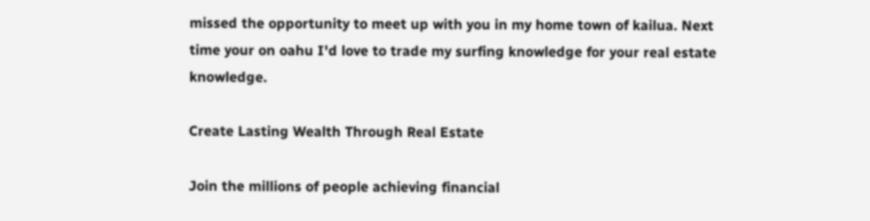missed the opportunity to meet up with you in my home town of kailua. Next time your on oahu I'd love to trade my surfing knowledge for your real estate knowledge.

Create Lasting Wealth Through Real Estate

Join the millions of people achieving financial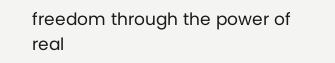freedom through the power of real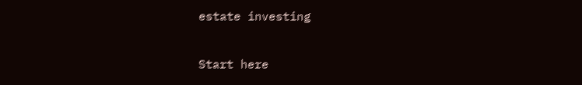estate investing

Start here